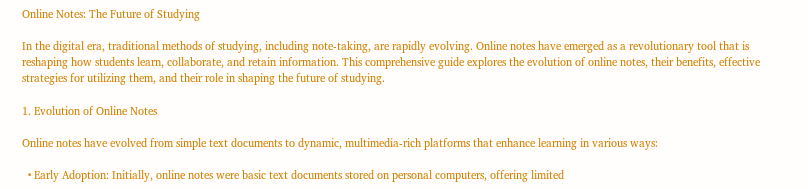Online Notes: The Future of Studying

In the digital era, traditional methods of studying, including note-taking, are rapidly evolving. Online notes have emerged as a revolutionary tool that is reshaping how students learn, collaborate, and retain information. This comprehensive guide explores the evolution of online notes, their benefits, effective strategies for utilizing them, and their role in shaping the future of studying.

1. Evolution of Online Notes

Online notes have evolved from simple text documents to dynamic, multimedia-rich platforms that enhance learning in various ways:

  • Early Adoption: Initially, online notes were basic text documents stored on personal computers, offering limited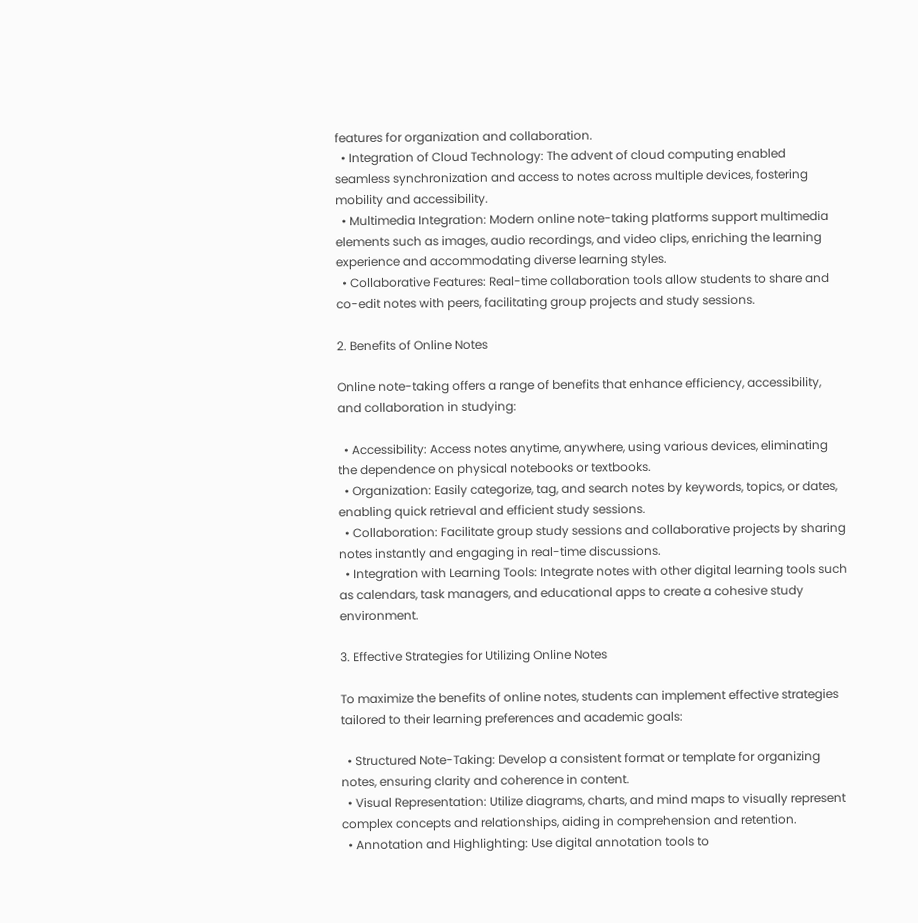features for organization and collaboration.
  • Integration of Cloud Technology: The advent of cloud computing enabled seamless synchronization and access to notes across multiple devices, fostering mobility and accessibility.
  • Multimedia Integration: Modern online note-taking platforms support multimedia elements such as images, audio recordings, and video clips, enriching the learning experience and accommodating diverse learning styles.
  • Collaborative Features: Real-time collaboration tools allow students to share and co-edit notes with peers, facilitating group projects and study sessions.

2. Benefits of Online Notes

Online note-taking offers a range of benefits that enhance efficiency, accessibility, and collaboration in studying:

  • Accessibility: Access notes anytime, anywhere, using various devices, eliminating the dependence on physical notebooks or textbooks.
  • Organization: Easily categorize, tag, and search notes by keywords, topics, or dates, enabling quick retrieval and efficient study sessions.
  • Collaboration: Facilitate group study sessions and collaborative projects by sharing notes instantly and engaging in real-time discussions.
  • Integration with Learning Tools: Integrate notes with other digital learning tools such as calendars, task managers, and educational apps to create a cohesive study environment.

3. Effective Strategies for Utilizing Online Notes

To maximize the benefits of online notes, students can implement effective strategies tailored to their learning preferences and academic goals:

  • Structured Note-Taking: Develop a consistent format or template for organizing notes, ensuring clarity and coherence in content.
  • Visual Representation: Utilize diagrams, charts, and mind maps to visually represent complex concepts and relationships, aiding in comprehension and retention.
  • Annotation and Highlighting: Use digital annotation tools to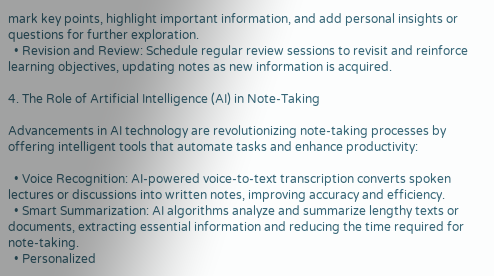mark key points, highlight important information, and add personal insights or questions for further exploration.
  • Revision and Review: Schedule regular review sessions to revisit and reinforce learning objectives, updating notes as new information is acquired.

4. The Role of Artificial Intelligence (AI) in Note-Taking

Advancements in AI technology are revolutionizing note-taking processes by offering intelligent tools that automate tasks and enhance productivity:

  • Voice Recognition: AI-powered voice-to-text transcription converts spoken lectures or discussions into written notes, improving accuracy and efficiency.
  • Smart Summarization: AI algorithms analyze and summarize lengthy texts or documents, extracting essential information and reducing the time required for note-taking.
  • Personalized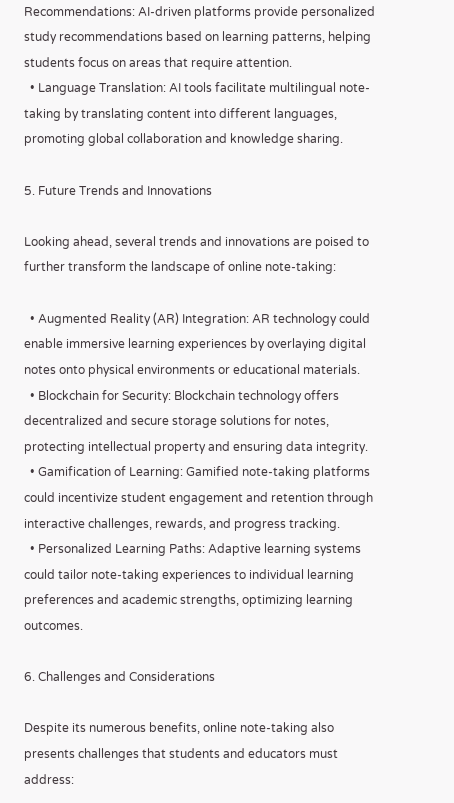Recommendations: AI-driven platforms provide personalized study recommendations based on learning patterns, helping students focus on areas that require attention.
  • Language Translation: AI tools facilitate multilingual note-taking by translating content into different languages, promoting global collaboration and knowledge sharing.

5. Future Trends and Innovations

Looking ahead, several trends and innovations are poised to further transform the landscape of online note-taking:

  • Augmented Reality (AR) Integration: AR technology could enable immersive learning experiences by overlaying digital notes onto physical environments or educational materials.
  • Blockchain for Security: Blockchain technology offers decentralized and secure storage solutions for notes, protecting intellectual property and ensuring data integrity.
  • Gamification of Learning: Gamified note-taking platforms could incentivize student engagement and retention through interactive challenges, rewards, and progress tracking.
  • Personalized Learning Paths: Adaptive learning systems could tailor note-taking experiences to individual learning preferences and academic strengths, optimizing learning outcomes.

6. Challenges and Considerations

Despite its numerous benefits, online note-taking also presents challenges that students and educators must address: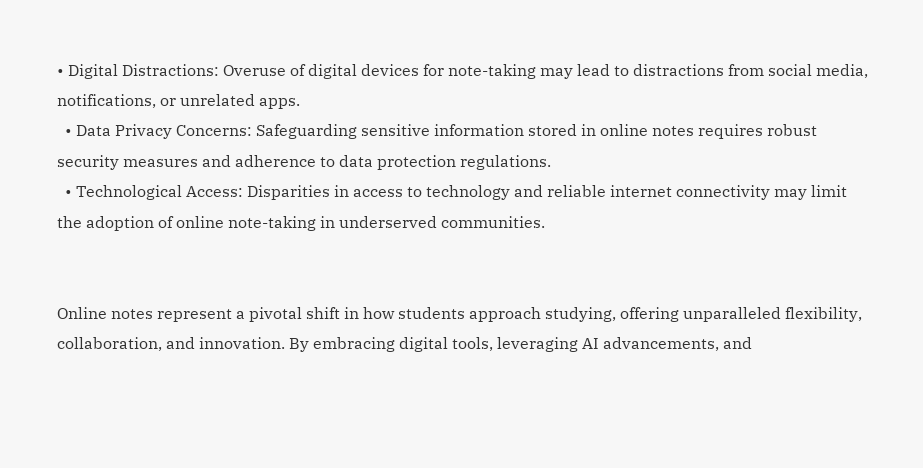• Digital Distractions: Overuse of digital devices for note-taking may lead to distractions from social media, notifications, or unrelated apps.
  • Data Privacy Concerns: Safeguarding sensitive information stored in online notes requires robust security measures and adherence to data protection regulations.
  • Technological Access: Disparities in access to technology and reliable internet connectivity may limit the adoption of online note-taking in underserved communities.


Online notes represent a pivotal shift in how students approach studying, offering unparalleled flexibility, collaboration, and innovation. By embracing digital tools, leveraging AI advancements, and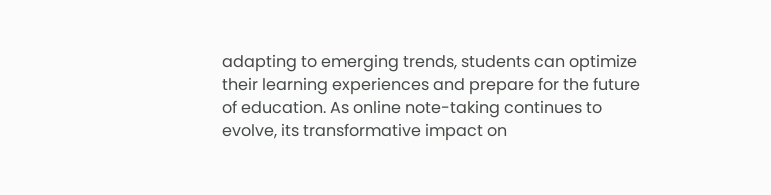adapting to emerging trends, students can optimize their learning experiences and prepare for the future of education. As online note-taking continues to evolve, its transformative impact on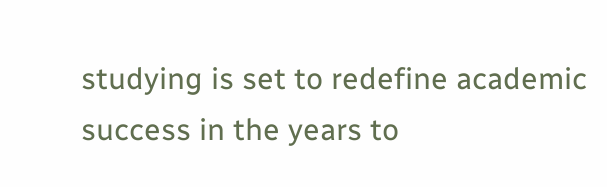studying is set to redefine academic success in the years to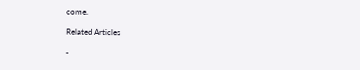come.

Related Articles

-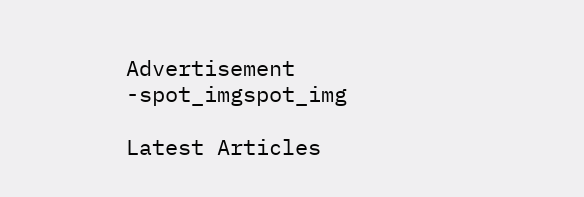Advertisement -spot_imgspot_img

Latest Articles